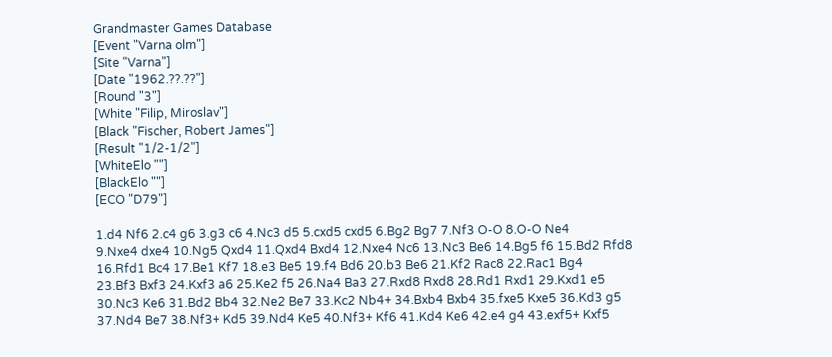Grandmaster Games Database
[Event "Varna olm"]
[Site "Varna"]
[Date "1962.??.??"]
[Round "3"]
[White "Filip, Miroslav"]
[Black "Fischer, Robert James"]
[Result "1/2-1/2"]
[WhiteElo ""]
[BlackElo ""]
[ECO "D79"]

1.d4 Nf6 2.c4 g6 3.g3 c6 4.Nc3 d5 5.cxd5 cxd5 6.Bg2 Bg7 7.Nf3 O-O 8.O-O Ne4
9.Nxe4 dxe4 10.Ng5 Qxd4 11.Qxd4 Bxd4 12.Nxe4 Nc6 13.Nc3 Be6 14.Bg5 f6 15.Bd2 Rfd8
16.Rfd1 Bc4 17.Be1 Kf7 18.e3 Be5 19.f4 Bd6 20.b3 Be6 21.Kf2 Rac8 22.Rac1 Bg4
23.Bf3 Bxf3 24.Kxf3 a6 25.Ke2 f5 26.Na4 Ba3 27.Rxd8 Rxd8 28.Rd1 Rxd1 29.Kxd1 e5
30.Nc3 Ke6 31.Bd2 Bb4 32.Ne2 Be7 33.Kc2 Nb4+ 34.Bxb4 Bxb4 35.fxe5 Kxe5 36.Kd3 g5
37.Nd4 Be7 38.Nf3+ Kd5 39.Nd4 Ke5 40.Nf3+ Kf6 41.Kd4 Ke6 42.e4 g4 43.exf5+ Kxf5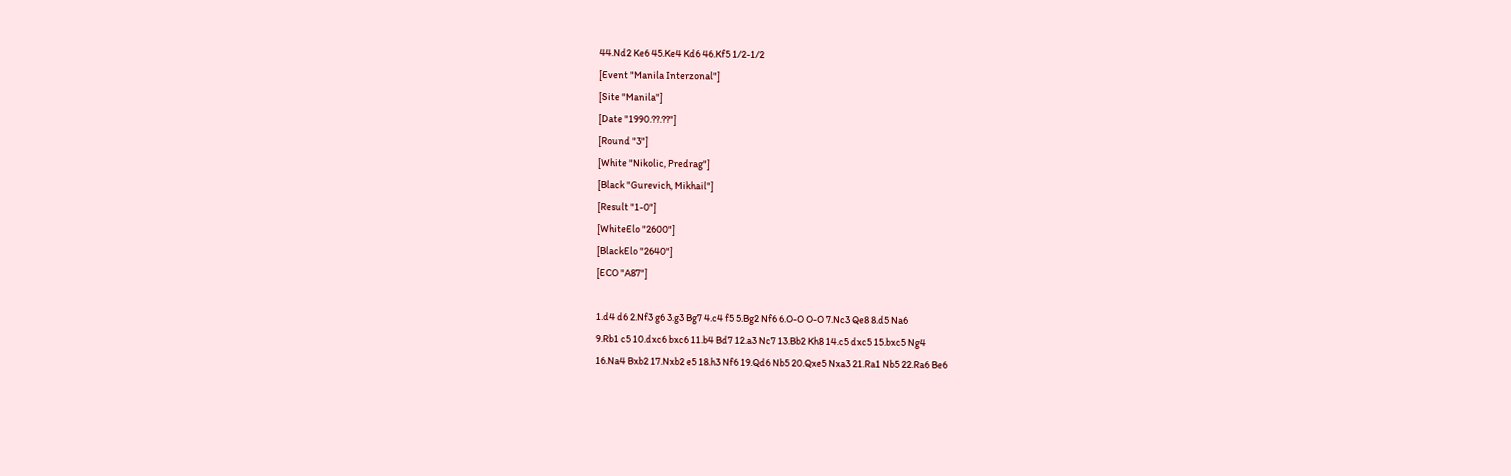44.Nd2 Ke6 45.Ke4 Kd6 46.Kf5 1/2-1/2
[Event "Manila Interzonal"]
[Site "Manila"]
[Date "1990.??.??"]
[Round "3"]
[White "Nikolic, Predrag"]
[Black "Gurevich, Mikhail"]
[Result "1-0"]
[WhiteElo "2600"]
[BlackElo "2640"]
[ECO "A87"]

1.d4 d6 2.Nf3 g6 3.g3 Bg7 4.c4 f5 5.Bg2 Nf6 6.O-O O-O 7.Nc3 Qe8 8.d5 Na6
9.Rb1 c5 10.dxc6 bxc6 11.b4 Bd7 12.a3 Nc7 13.Bb2 Kh8 14.c5 dxc5 15.bxc5 Ng4
16.Na4 Bxb2 17.Nxb2 e5 18.h3 Nf6 19.Qd6 Nb5 20.Qxe5 Nxa3 21.Ra1 Nb5 22.Ra6 Be6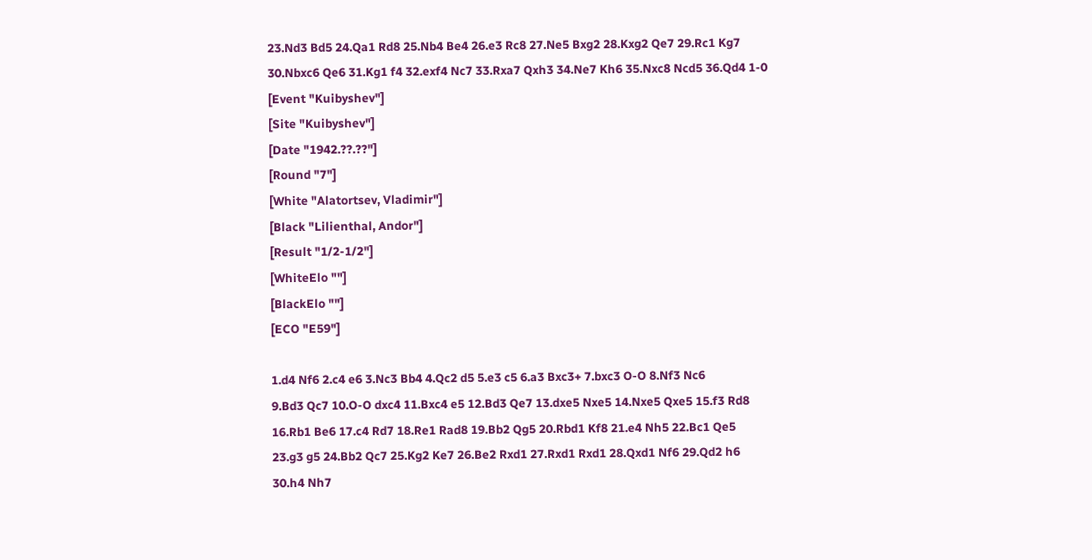23.Nd3 Bd5 24.Qa1 Rd8 25.Nb4 Be4 26.e3 Rc8 27.Ne5 Bxg2 28.Kxg2 Qe7 29.Rc1 Kg7
30.Nbxc6 Qe6 31.Kg1 f4 32.exf4 Nc7 33.Rxa7 Qxh3 34.Ne7 Kh6 35.Nxc8 Ncd5 36.Qd4 1-0
[Event "Kuibyshev"]
[Site "Kuibyshev"]
[Date "1942.??.??"]
[Round "7"]
[White "Alatortsev, Vladimir"]
[Black "Lilienthal, Andor"]
[Result "1/2-1/2"]
[WhiteElo ""]
[BlackElo ""]
[ECO "E59"]

1.d4 Nf6 2.c4 e6 3.Nc3 Bb4 4.Qc2 d5 5.e3 c5 6.a3 Bxc3+ 7.bxc3 O-O 8.Nf3 Nc6
9.Bd3 Qc7 10.O-O dxc4 11.Bxc4 e5 12.Bd3 Qe7 13.dxe5 Nxe5 14.Nxe5 Qxe5 15.f3 Rd8
16.Rb1 Be6 17.c4 Rd7 18.Re1 Rad8 19.Bb2 Qg5 20.Rbd1 Kf8 21.e4 Nh5 22.Bc1 Qe5
23.g3 g5 24.Bb2 Qc7 25.Kg2 Ke7 26.Be2 Rxd1 27.Rxd1 Rxd1 28.Qxd1 Nf6 29.Qd2 h6
30.h4 Nh7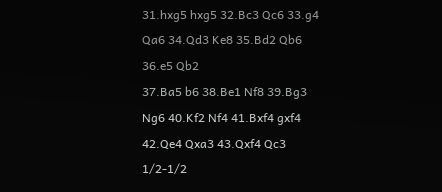31.hxg5 hxg5 32.Bc3 Qc6 33.g4 Qa6 34.Qd3 Ke8 35.Bd2 Qb6 36.e5 Qb2
37.Ba5 b6 38.Be1 Nf8 39.Bg3 Ng6 40.Kf2 Nf4 41.Bxf4 gxf4 42.Qe4 Qxa3 43.Qxf4 Qc3 1/2-1/2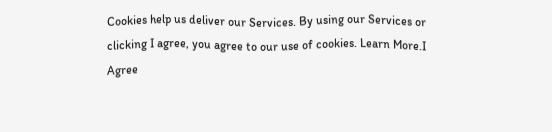Cookies help us deliver our Services. By using our Services or clicking I agree, you agree to our use of cookies. Learn More.I Agree